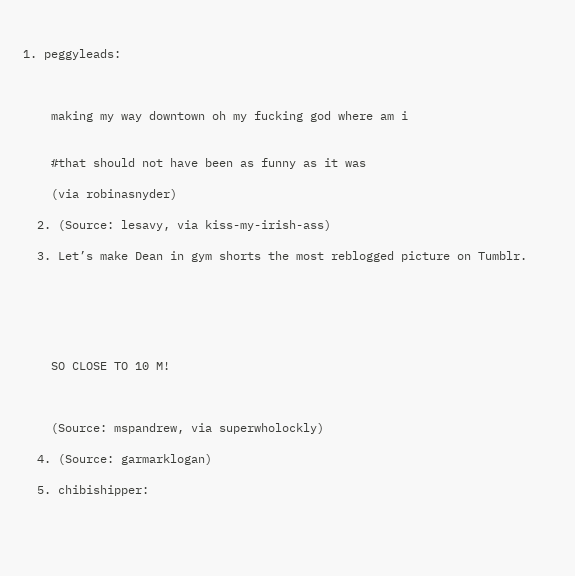1. peggyleads:



    making my way downtown oh my fucking god where am i


    #that should not have been as funny as it was

    (via robinasnyder)

  2. (Source: lesavy, via kiss-my-irish-ass)

  3. Let’s make Dean in gym shorts the most reblogged picture on Tumblr.






    SO CLOSE TO 10 M!



    (Source: mspandrew, via superwholockly)

  4. (Source: garmarklogan)

  5. chibishipper: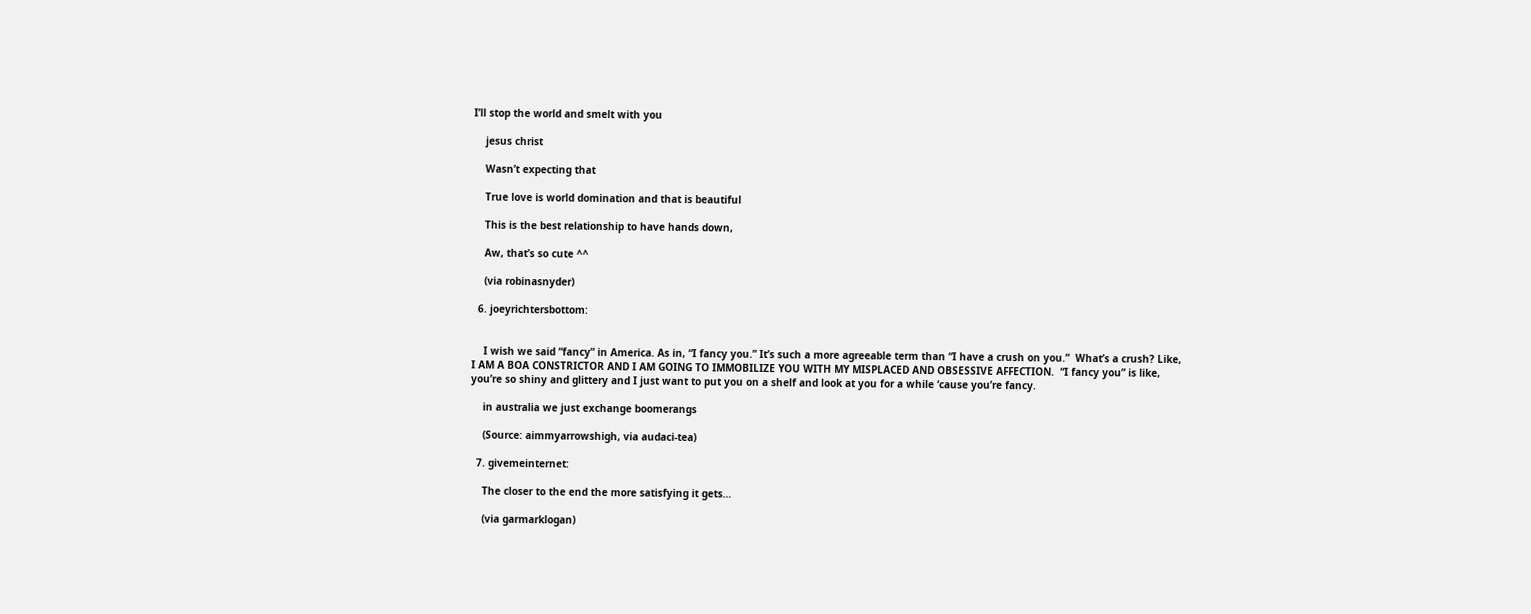I’ll stop the world and smelt with you

    jesus christ

    Wasn’t expecting that

    True love is world domination and that is beautiful

    This is the best relationship to have hands down,

    Aw, that’s so cute ^^

    (via robinasnyder)

  6. joeyrichtersbottom:


    I wish we said “fancy” in America. As in, “I fancy you.” It’s such a more agreeable term than “I have a crush on you.”  What’s a crush? Like, I AM A BOA CONSTRICTOR AND I AM GOING TO IMMOBILIZE YOU WITH MY MISPLACED AND OBSESSIVE AFFECTION.  “I fancy you” is like, you’re so shiny and glittery and I just want to put you on a shelf and look at you for a while ‘cause you’re fancy.

    in australia we just exchange boomerangs

    (Source: aimmyarrowshigh, via audaci-tea)

  7. givemeinternet:

    The closer to the end the more satisfying it gets…

    (via garmarklogan)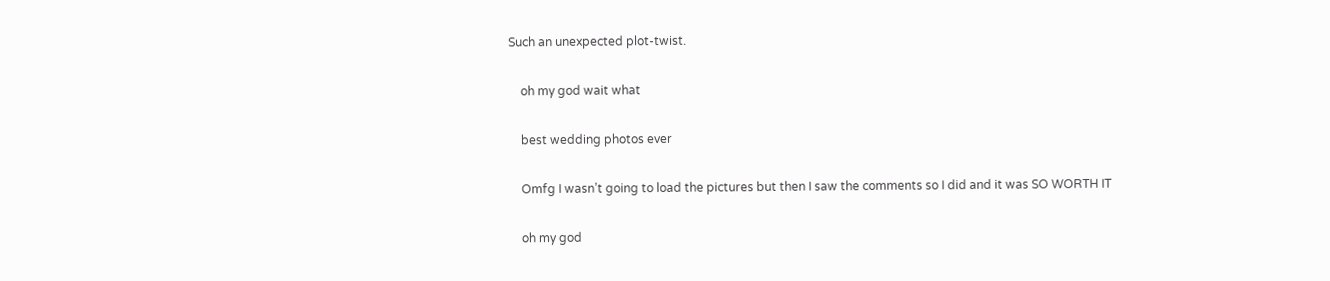Such an unexpected plot-twist.

    oh my god wait what

    best wedding photos ever

    Omfg I wasn’t going to load the pictures but then I saw the comments so I did and it was SO WORTH IT

    oh my god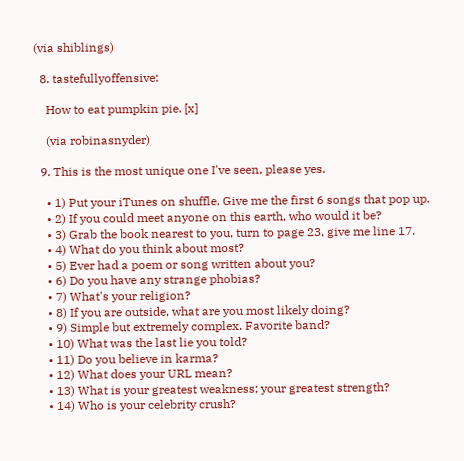(via shiblings)

  8. tastefullyoffensive:

    How to eat pumpkin pie. [x]

    (via robinasnyder)

  9. This is the most unique one I've seen, please yes.

    • 1) Put your iTunes on shuffle. Give me the first 6 songs that pop up.
    • 2) If you could meet anyone on this earth, who would it be?
    • 3) Grab the book nearest to you, turn to page 23, give me line 17.
    • 4) What do you think about most?
    • 5) Ever had a poem or song written about you?
    • 6) Do you have any strange phobias?
    • 7) What's your religion?
    • 8) If you are outside, what are you most likely doing?
    • 9) Simple but extremely complex. Favorite band?
    • 10) What was the last lie you told?
    • 11) Do you believe in karma?
    • 12) What does your URL mean?
    • 13) What is your greatest weakness; your greatest strength?
    • 14) Who is your celebrity crush?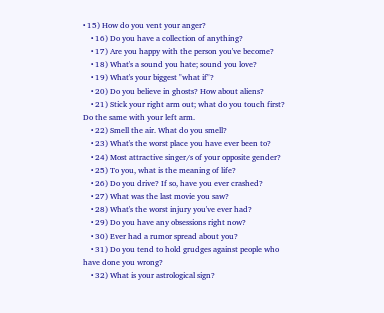• 15) How do you vent your anger?
    • 16) Do you have a collection of anything?
    • 17) Are you happy with the person you've become?
    • 18) What's a sound you hate; sound you love?
    • 19) What's your biggest "what if"?
    • 20) Do you believe in ghosts? How about aliens?
    • 21) Stick your right arm out; what do you touch first? Do the same with your left arm.
    • 22) Smell the air. What do you smell?
    • 23) What's the worst place you have ever been to?
    • 24) Most attractive singer/s of your opposite gender?
    • 25) To you, what is the meaning of life?
    • 26) Do you drive? If so, have you ever crashed?
    • 27) What was the last movie you saw?
    • 28) What's the worst injury you've ever had?
    • 29) Do you have any obsessions right now?
    • 30) Ever had a rumor spread about you?
    • 31) Do you tend to hold grudges against people who have done you wrong?
    • 32) What is your astrological sign?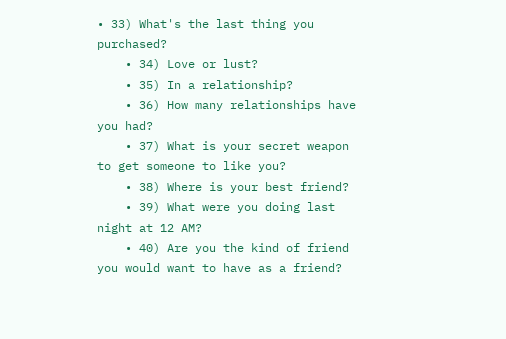• 33) What's the last thing you purchased?
    • 34) Love or lust?
    • 35) In a relationship?
    • 36) How many relationships have you had?
    • 37) What is your secret weapon to get someone to like you?
    • 38) Where is your best friend?
    • 39) What were you doing last night at 12 AM?
    • 40) Are you the kind of friend you would want to have as a friend?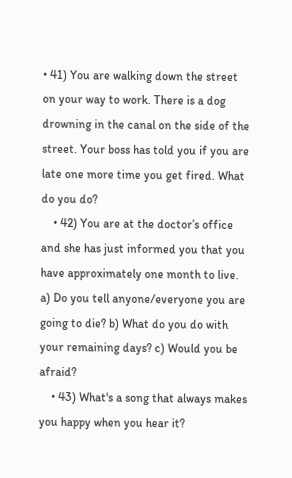• 41) You are walking down the street on your way to work. There is a dog drowning in the canal on the side of the street. Your boss has told you if you are late one more time you get fired. What do you do?
    • 42) You are at the doctor’s office and she has just informed you that you have approximately one month to live. a) Do you tell anyone/everyone you are going to die? b) What do you do with your remaining days? c) Would you be afraid?
    • 43) What's a song that always makes you happy when you hear it?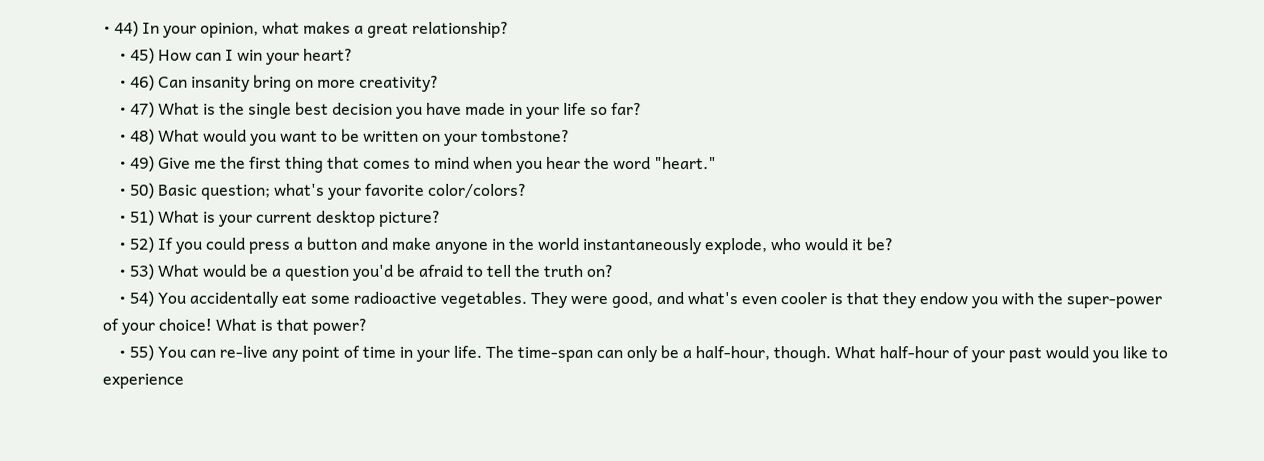• 44) In your opinion, what makes a great relationship?
    • 45) How can I win your heart?
    • 46) Can insanity bring on more creativity?
    • 47) What is the single best decision you have made in your life so far?
    • 48) What would you want to be written on your tombstone?
    • 49) Give me the first thing that comes to mind when you hear the word "heart."
    • 50) Basic question; what's your favorite color/colors?
    • 51) What is your current desktop picture?
    • 52) If you could press a button and make anyone in the world instantaneously explode, who would it be?
    • 53) What would be a question you'd be afraid to tell the truth on?
    • 54) You accidentally eat some radioactive vegetables. They were good, and what's even cooler is that they endow you with the super-power of your choice! What is that power?
    • 55) You can re-live any point of time in your life. The time-span can only be a half-hour, though. What half-hour of your past would you like to experience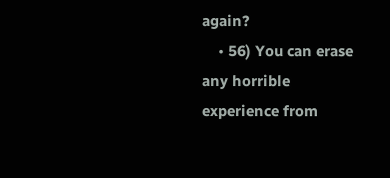again?
    • 56) You can erase any horrible experience from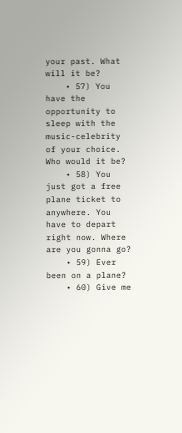your past. What will it be?
    • 57) You have the opportunity to sleep with the music-celebrity of your choice. Who would it be?
    • 58) You just got a free plane ticket to anywhere. You have to depart right now. Where are you gonna go?
    • 59) Ever been on a plane?
    • 60) Give me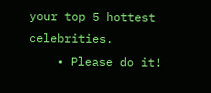your top 5 hottest celebrities.
    • Please do it!